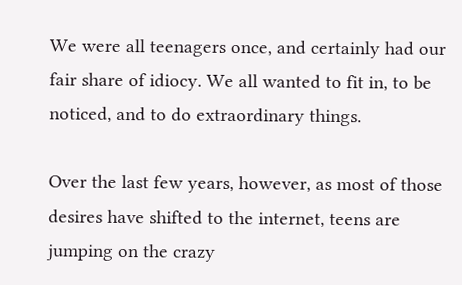We were all teenagers once, and certainly had our fair share of idiocy. We all wanted to fit in, to be noticed, and to do extraordinary things.

Over the last few years, however, as most of those desires have shifted to the internet, teens are jumping on the crazy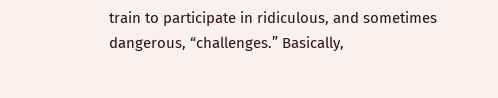train to participate in ridiculous, and sometimes dangerous, “challenges.” Basically,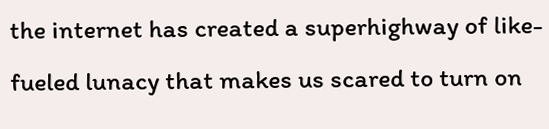the internet has created a superhighway of like-fueled lunacy that makes us scared to turn on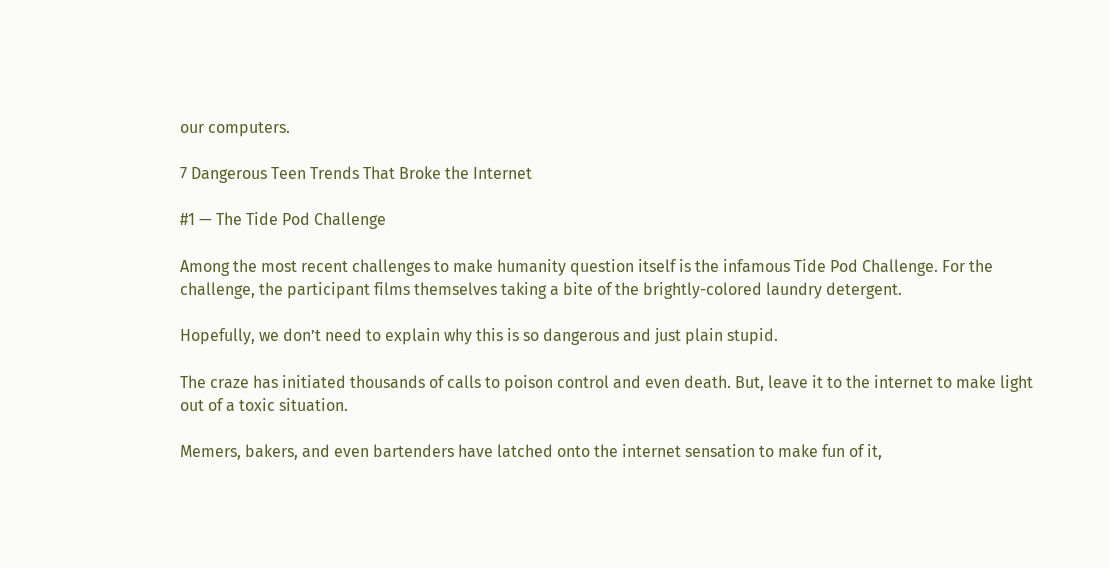our computers.

7 Dangerous Teen Trends That Broke the Internet

#1 — The Tide Pod Challenge

Among the most recent challenges to make humanity question itself is the infamous Tide Pod Challenge. For the challenge, the participant films themselves taking a bite of the brightly-colored laundry detergent.

Hopefully, we don’t need to explain why this is so dangerous and just plain stupid.

The craze has initiated thousands of calls to poison control and even death. But, leave it to the internet to make light out of a toxic situation.

Memers, bakers, and even bartenders have latched onto the internet sensation to make fun of it,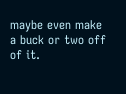maybe even make a buck or two off of it.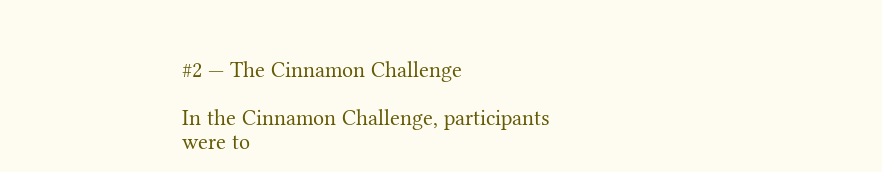#2 — The Cinnamon Challenge

In the Cinnamon Challenge, participants were to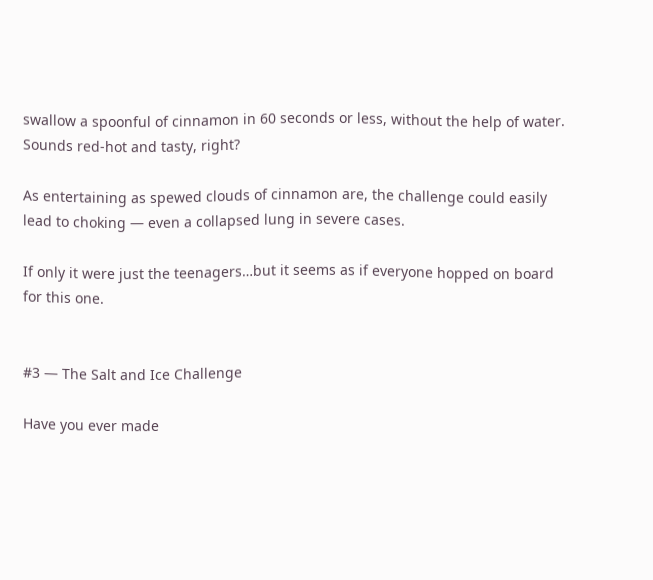swallow a spoonful of cinnamon in 60 seconds or less, without the help of water. Sounds red-hot and tasty, right?

As entertaining as spewed clouds of cinnamon are, the challenge could easily lead to choking — even a collapsed lung in severe cases.

If only it were just the teenagers…but it seems as if everyone hopped on board for this one.


#3 — The Salt and Ice Challenge

Have you ever made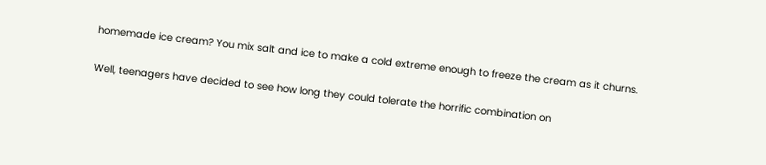homemade ice cream? You mix salt and ice to make a cold extreme enough to freeze the cream as it churns.

Well, teenagers have decided to see how long they could tolerate the horrific combination on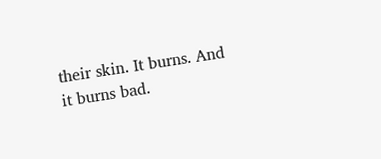their skin. It burns. And it burns bad.